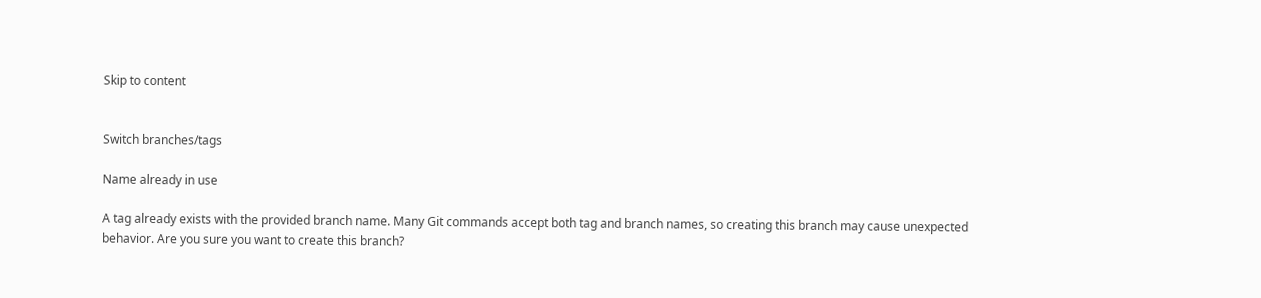Skip to content


Switch branches/tags

Name already in use

A tag already exists with the provided branch name. Many Git commands accept both tag and branch names, so creating this branch may cause unexpected behavior. Are you sure you want to create this branch?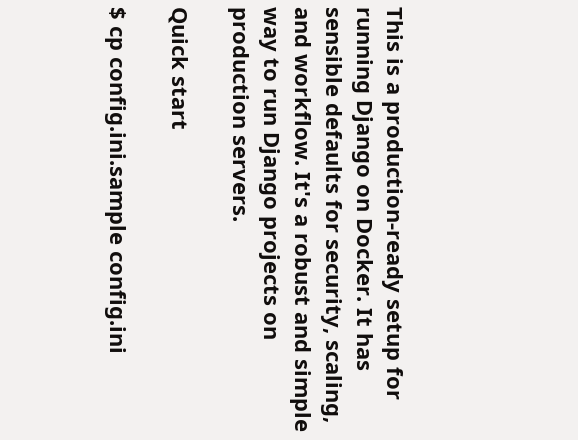This is a production-ready setup for running Django on Docker. It has sensible defaults for security, scaling, and workflow. It's a robust and simple way to run Django projects on production servers.

Quick start

$ cp config.ini.sample config.ini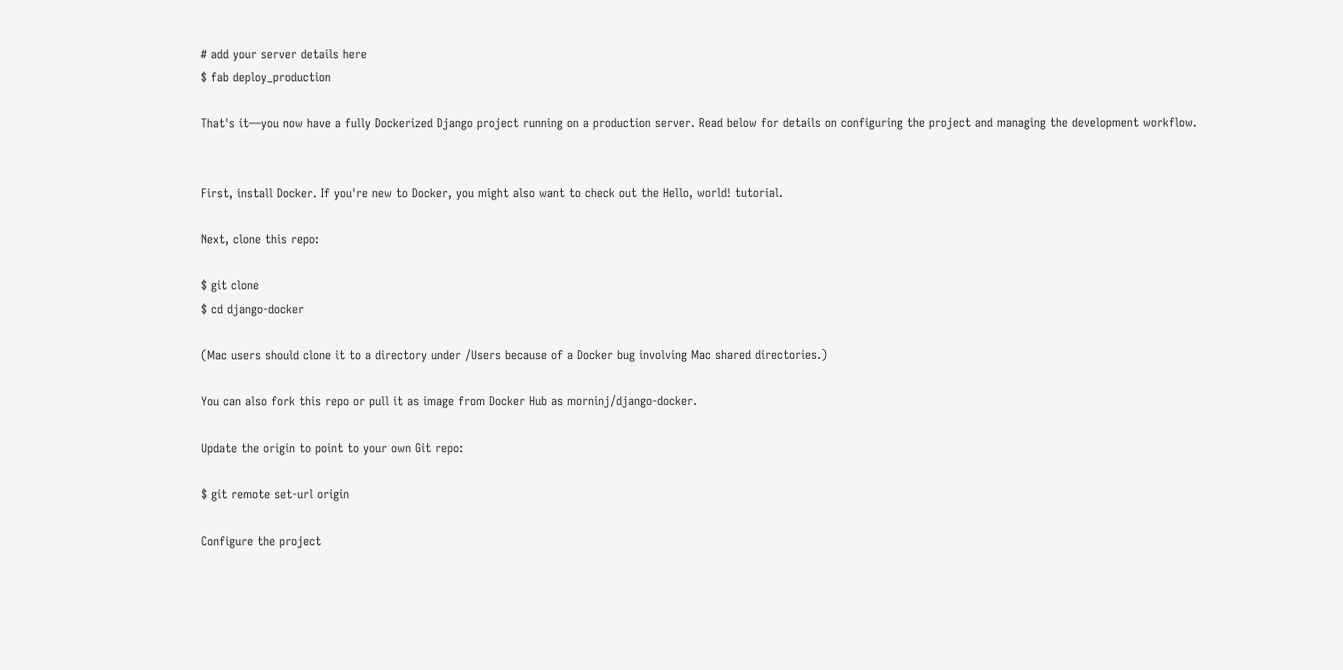# add your server details here
$ fab deploy_production

That's it—you now have a fully Dockerized Django project running on a production server. Read below for details on configuring the project and managing the development workflow.


First, install Docker. If you're new to Docker, you might also want to check out the Hello, world! tutorial.

Next, clone this repo:

$ git clone
$ cd django-docker

(Mac users should clone it to a directory under /Users because of a Docker bug involving Mac shared directories.)

You can also fork this repo or pull it as image from Docker Hub as morninj/django-docker.

Update the origin to point to your own Git repo:

$ git remote set-url origin

Configure the project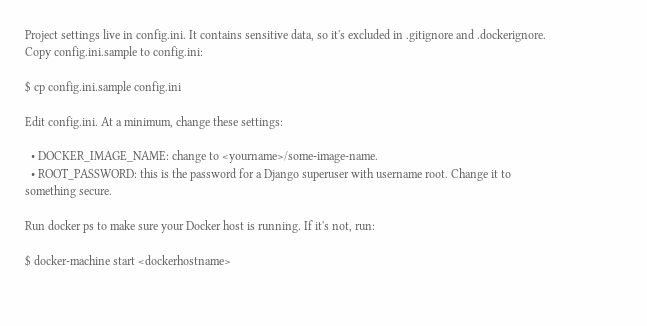Project settings live in config.ini. It contains sensitive data, so it's excluded in .gitignore and .dockerignore. Copy config.ini.sample to config.ini:

$ cp config.ini.sample config.ini

Edit config.ini. At a minimum, change these settings:

  • DOCKER_IMAGE_NAME: change to <yourname>/some-image-name.
  • ROOT_PASSWORD: this is the password for a Django superuser with username root. Change it to something secure.

Run docker ps to make sure your Docker host is running. If it's not, run:

$ docker-machine start <dockerhostname>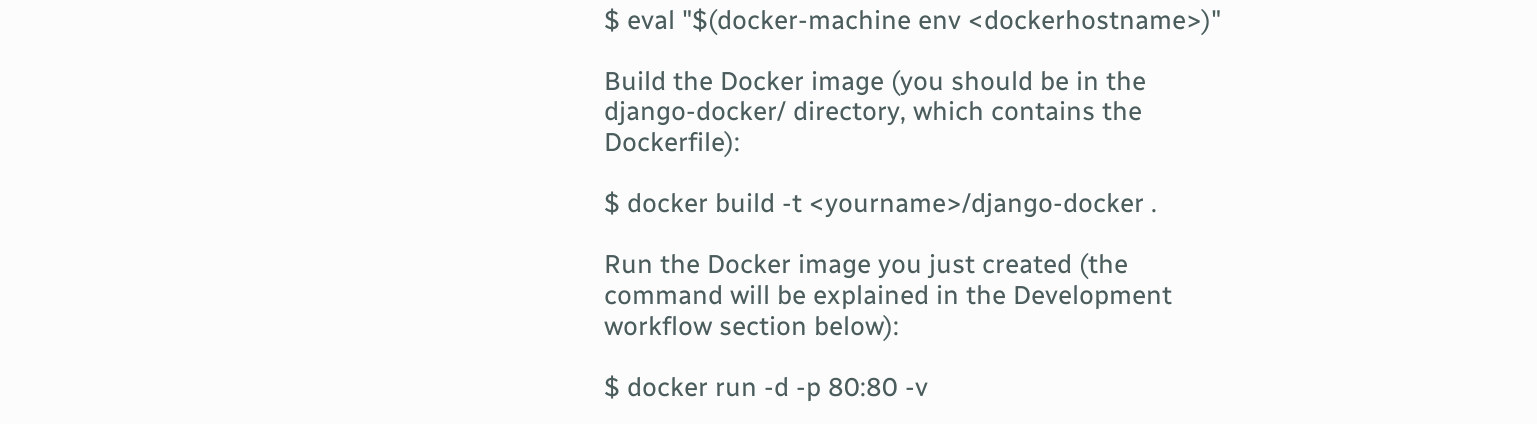$ eval "$(docker-machine env <dockerhostname>)"

Build the Docker image (you should be in the django-docker/ directory, which contains the Dockerfile):

$ docker build -t <yourname>/django-docker .

Run the Docker image you just created (the command will be explained in the Development workflow section below):

$ docker run -d -p 80:80 -v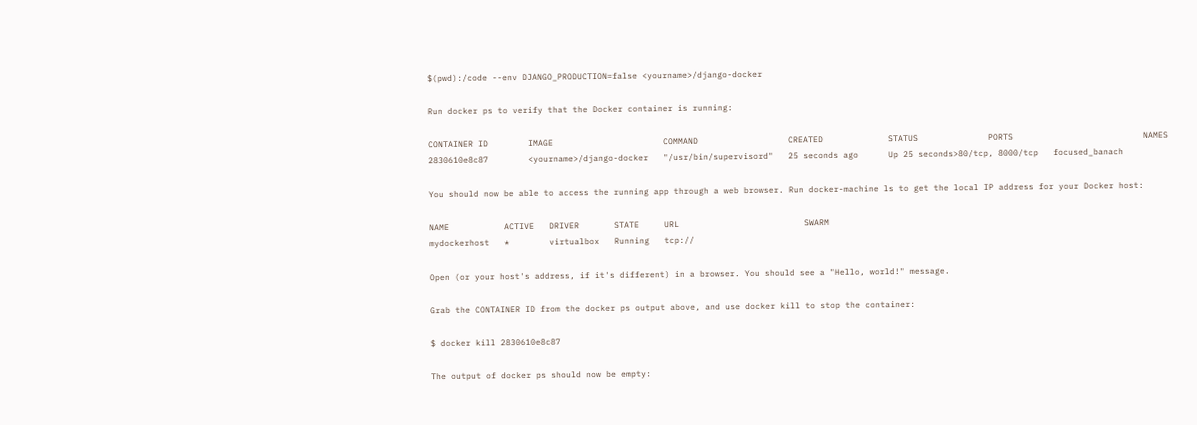$(pwd):/code --env DJANGO_PRODUCTION=false <yourname>/django-docker

Run docker ps to verify that the Docker container is running:

CONTAINER ID        IMAGE                      COMMAND                  CREATED             STATUS              PORTS                          NAMES
2830610e8c87        <yourname>/django-docker   "/usr/bin/supervisord"   25 seconds ago      Up 25 seconds>80/tcp, 8000/tcp   focused_banach

You should now be able to access the running app through a web browser. Run docker-machine ls to get the local IP address for your Docker host:

NAME           ACTIVE   DRIVER       STATE     URL                         SWARM
mydockerhost   *        virtualbox   Running   tcp://

Open (or your host's address, if it's different) in a browser. You should see a "Hello, world!" message.

Grab the CONTAINER ID from the docker ps output above, and use docker kill to stop the container:

$ docker kill 2830610e8c87

The output of docker ps should now be empty: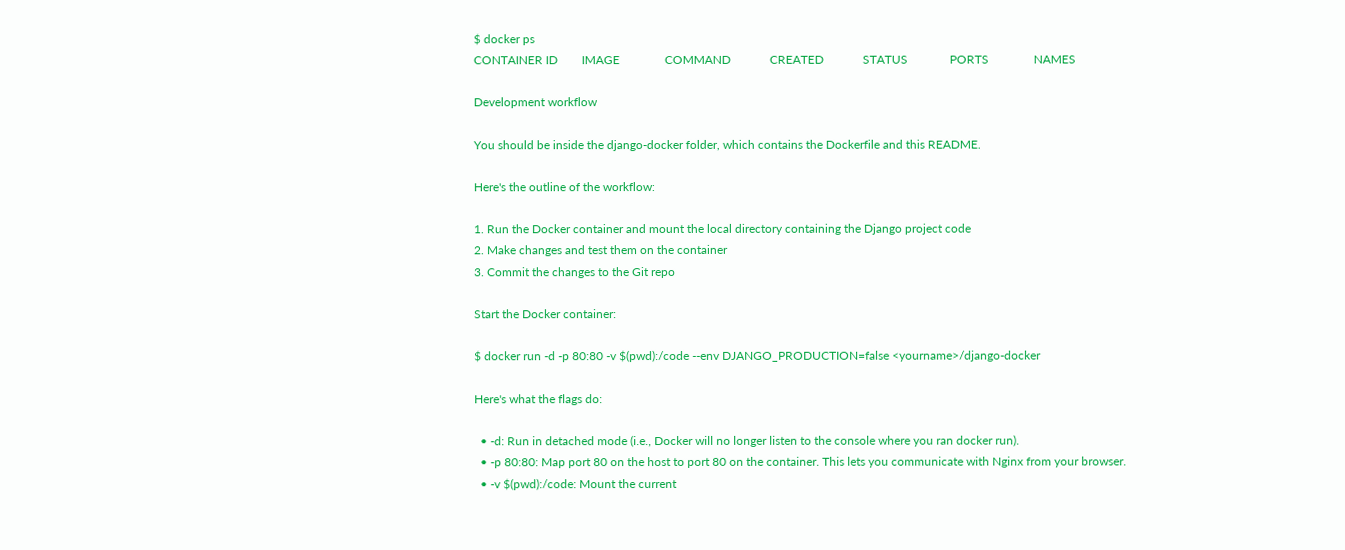$ docker ps
CONTAINER ID        IMAGE               COMMAND             CREATED             STATUS              PORTS               NAMES

Development workflow

You should be inside the django-docker folder, which contains the Dockerfile and this README.

Here's the outline of the workflow:

1. Run the Docker container and mount the local directory containing the Django project code
2. Make changes and test them on the container
3. Commit the changes to the Git repo

Start the Docker container:

$ docker run -d -p 80:80 -v $(pwd):/code --env DJANGO_PRODUCTION=false <yourname>/django-docker

Here's what the flags do:

  • -d: Run in detached mode (i.e., Docker will no longer listen to the console where you ran docker run).
  • -p 80:80: Map port 80 on the host to port 80 on the container. This lets you communicate with Nginx from your browser.
  • -v $(pwd):/code: Mount the current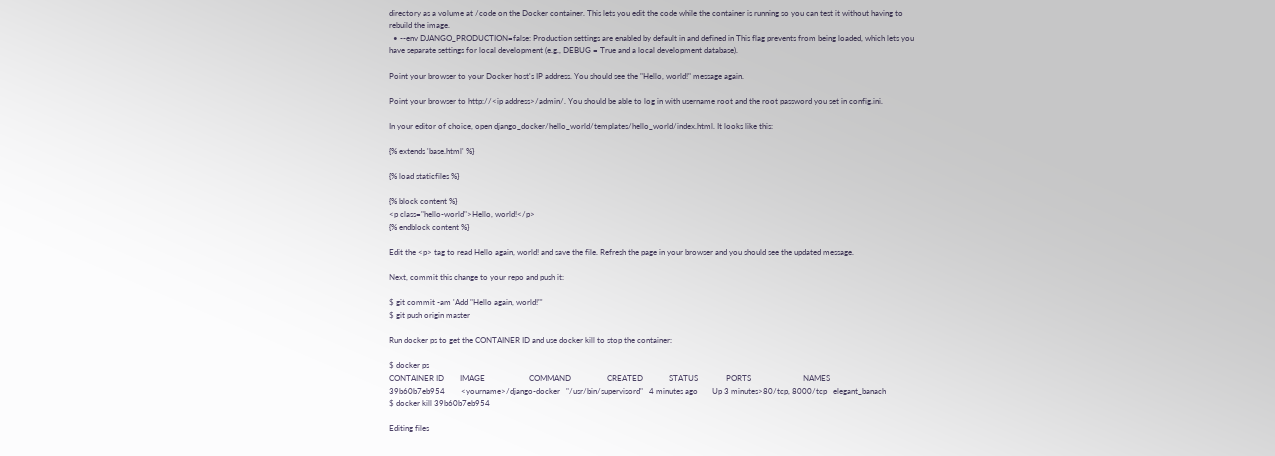directory as a volume at /code on the Docker container. This lets you edit the code while the container is running so you can test it without having to rebuild the image.
  • --env DJANGO_PRODUCTION=false: Production settings are enabled by default in and defined in This flag prevents from being loaded, which lets you have separate settings for local development (e.g., DEBUG = True and a local development database).

Point your browser to your Docker host's IP address. You should see the "Hello, world!" message again.

Point your browser to http://<ip address>/admin/. You should be able to log in with username root and the root password you set in config.ini.

In your editor of choice, open django_docker/hello_world/templates/hello_world/index.html. It looks like this:

{% extends 'base.html' %}

{% load staticfiles %}

{% block content %}
<p class="hello-world">Hello, world!</p>
{% endblock content %}

Edit the <p> tag to read Hello again, world! and save the file. Refresh the page in your browser and you should see the updated message.

Next, commit this change to your repo and push it:

$ git commit -am 'Add "Hello again, world!"'
$ git push origin master

Run docker ps to get the CONTAINER ID and use docker kill to stop the container:

$ docker ps
CONTAINER ID        IMAGE                      COMMAND                  CREATED             STATUS              PORTS                          NAMES
39b60b7eb954        <yourname>/django-docker   "/usr/bin/supervisord"   4 minutes ago       Up 3 minutes>80/tcp, 8000/tcp   elegant_banach
$ docker kill 39b60b7eb954

Editing files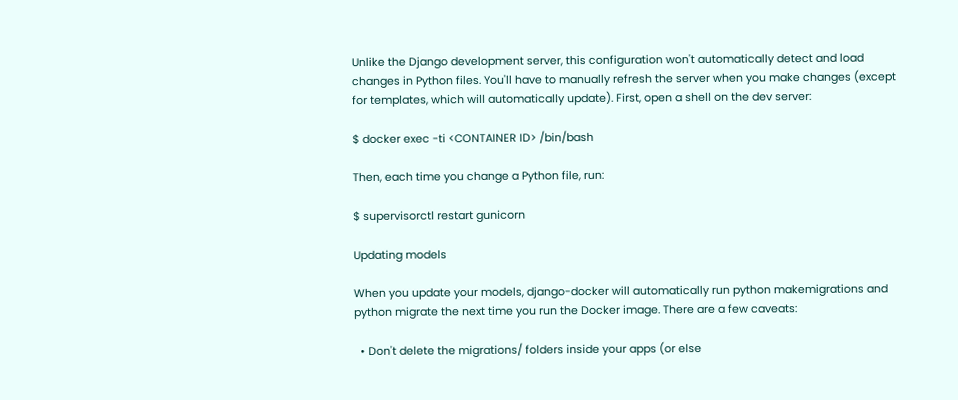Unlike the Django development server, this configuration won't automatically detect and load changes in Python files. You'll have to manually refresh the server when you make changes (except for templates, which will automatically update). First, open a shell on the dev server:

$ docker exec -ti <CONTAINER ID> /bin/bash

Then, each time you change a Python file, run:

$ supervisorctl restart gunicorn

Updating models

When you update your models, django-docker will automatically run python makemigrations and python migrate the next time you run the Docker image. There are a few caveats:

  • Don't delete the migrations/ folders inside your apps (or else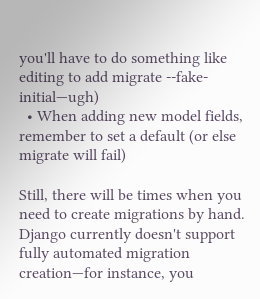you'll have to do something like editing to add migrate --fake-initial—ugh)
  • When adding new model fields, remember to set a default (or else migrate will fail)

Still, there will be times when you need to create migrations by hand. Django currently doesn't support fully automated migration creation—for instance, you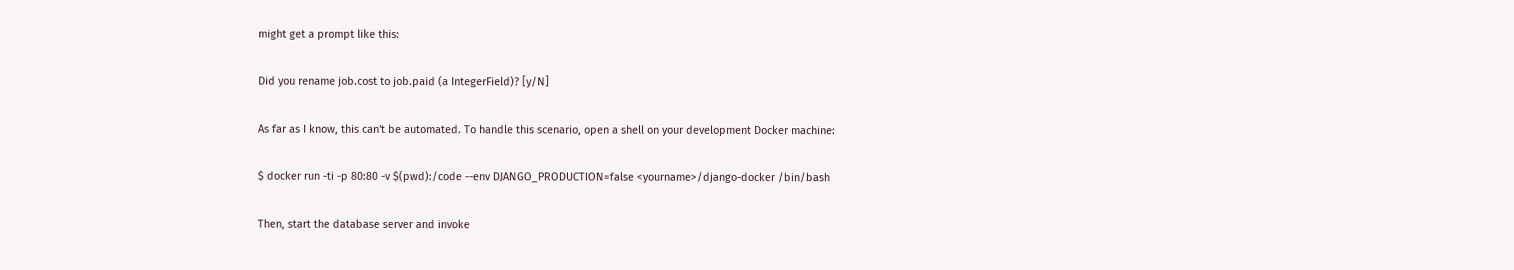might get a prompt like this:

Did you rename job.cost to job.paid (a IntegerField)? [y/N]

As far as I know, this can't be automated. To handle this scenario, open a shell on your development Docker machine:

$ docker run -ti -p 80:80 -v $(pwd):/code --env DJANGO_PRODUCTION=false <yourname>/django-docker /bin/bash

Then, start the database server and invoke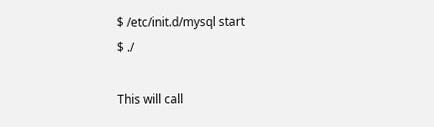$ /etc/init.d/mysql start
$ ./

This will call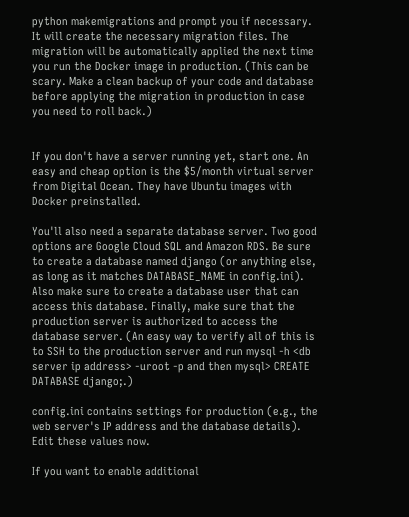python makemigrations and prompt you if necessary. It will create the necessary migration files. The migration will be automatically applied the next time you run the Docker image in production. (This can be scary. Make a clean backup of your code and database before applying the migration in production in case you need to roll back.)


If you don't have a server running yet, start one. An easy and cheap option is the $5/month virtual server from Digital Ocean. They have Ubuntu images with Docker preinstalled.

You'll also need a separate database server. Two good options are Google Cloud SQL and Amazon RDS. Be sure to create a database named django (or anything else, as long as it matches DATABASE_NAME in config.ini). Also make sure to create a database user that can access this database. Finally, make sure that the production server is authorized to access the database server. (An easy way to verify all of this is to SSH to the production server and run mysql -h <db server ip address> -uroot -p and then mysql> CREATE DATABASE django;.)

config.ini contains settings for production (e.g., the web server's IP address and the database details). Edit these values now.

If you want to enable additional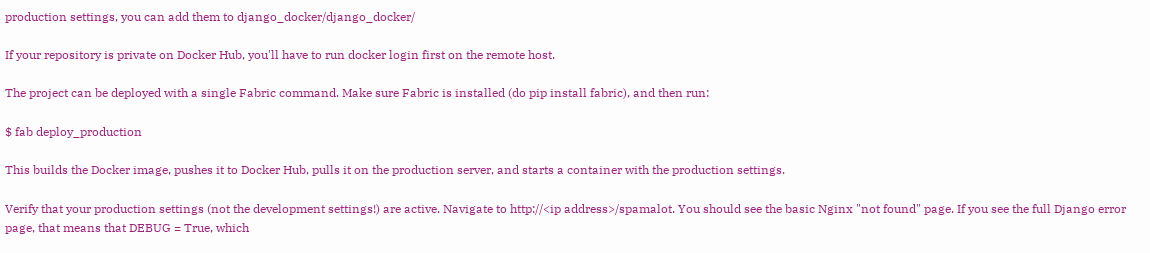production settings, you can add them to django_docker/django_docker/

If your repository is private on Docker Hub, you'll have to run docker login first on the remote host.

The project can be deployed with a single Fabric command. Make sure Fabric is installed (do pip install fabric), and then run:

$ fab deploy_production

This builds the Docker image, pushes it to Docker Hub, pulls it on the production server, and starts a container with the production settings.

Verify that your production settings (not the development settings!) are active. Navigate to http://<ip address>/spamalot. You should see the basic Nginx "not found" page. If you see the full Django error page, that means that DEBUG = True, which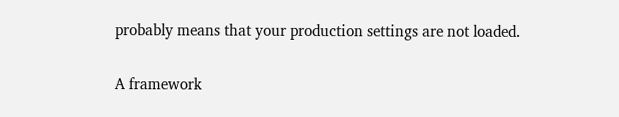probably means that your production settings are not loaded.


A framework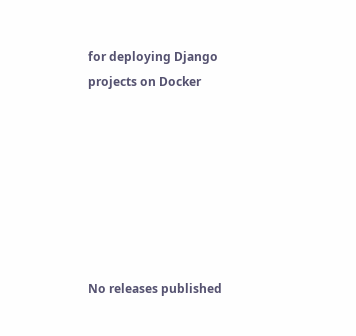for deploying Django projects on Docker







No releases published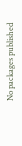No packages published